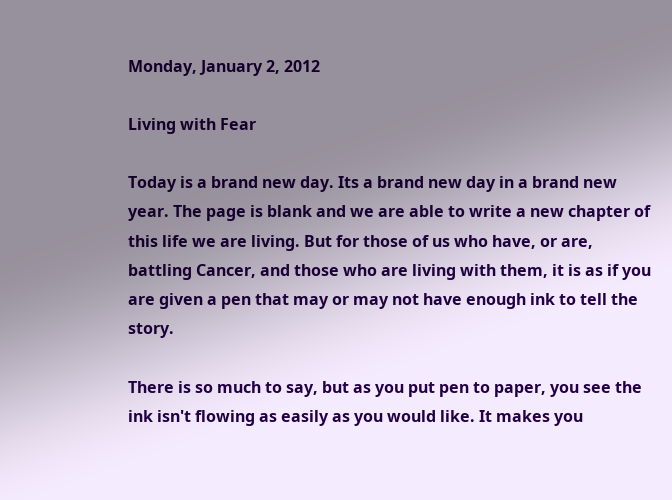Monday, January 2, 2012

Living with Fear

Today is a brand new day. Its a brand new day in a brand new year. The page is blank and we are able to write a new chapter of this life we are living. But for those of us who have, or are, battling Cancer, and those who are living with them, it is as if you are given a pen that may or may not have enough ink to tell the story.

There is so much to say, but as you put pen to paper, you see the ink isn't flowing as easily as you would like. It makes you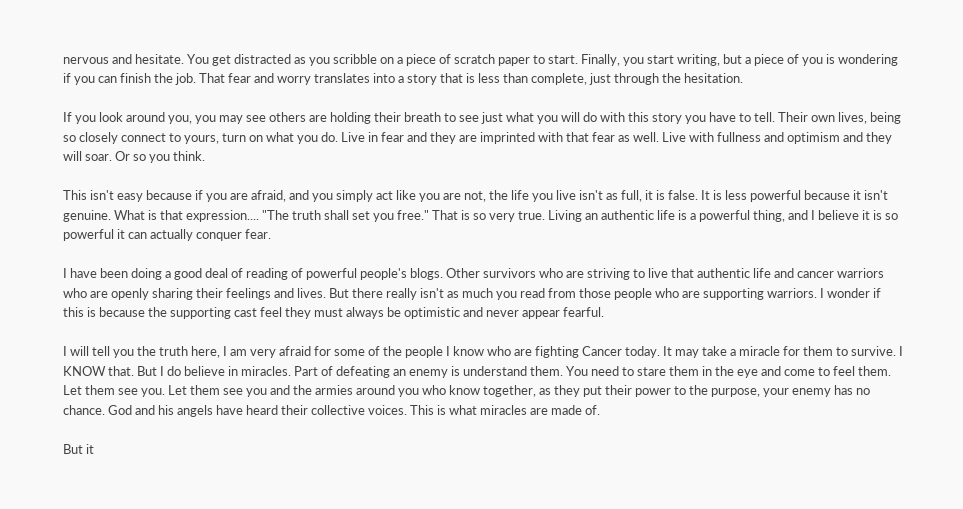nervous and hesitate. You get distracted as you scribble on a piece of scratch paper to start. Finally, you start writing, but a piece of you is wondering if you can finish the job. That fear and worry translates into a story that is less than complete, just through the hesitation.

If you look around you, you may see others are holding their breath to see just what you will do with this story you have to tell. Their own lives, being so closely connect to yours, turn on what you do. Live in fear and they are imprinted with that fear as well. Live with fullness and optimism and they will soar. Or so you think.

This isn't easy because if you are afraid, and you simply act like you are not, the life you live isn't as full, it is false. It is less powerful because it isn't genuine. What is that expression.... "The truth shall set you free." That is so very true. Living an authentic life is a powerful thing, and I believe it is so powerful it can actually conquer fear.

I have been doing a good deal of reading of powerful people's blogs. Other survivors who are striving to live that authentic life and cancer warriors who are openly sharing their feelings and lives. But there really isn't as much you read from those people who are supporting warriors. I wonder if this is because the supporting cast feel they must always be optimistic and never appear fearful.

I will tell you the truth here, I am very afraid for some of the people I know who are fighting Cancer today. It may take a miracle for them to survive. I KNOW that. But I do believe in miracles. Part of defeating an enemy is understand them. You need to stare them in the eye and come to feel them. Let them see you. Let them see you and the armies around you who know together, as they put their power to the purpose, your enemy has no chance. God and his angels have heard their collective voices. This is what miracles are made of.

But it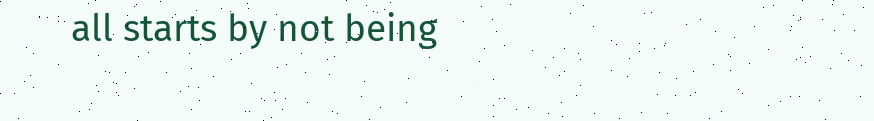all starts by not being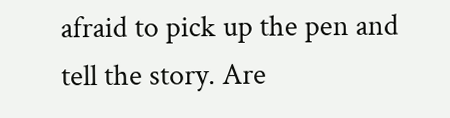afraid to pick up the pen and tell the story. Are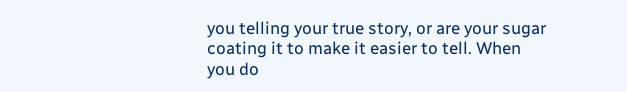you telling your true story, or are your sugar coating it to make it easier to tell. When you do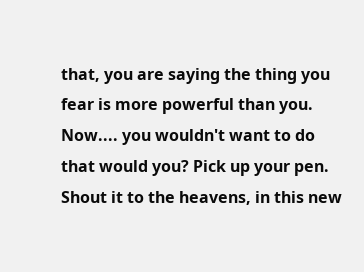that, you are saying the thing you fear is more powerful than you. Now.... you wouldn't want to do that would you? Pick up your pen. Shout it to the heavens, in this new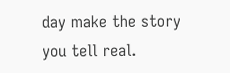day make the story you tell real.